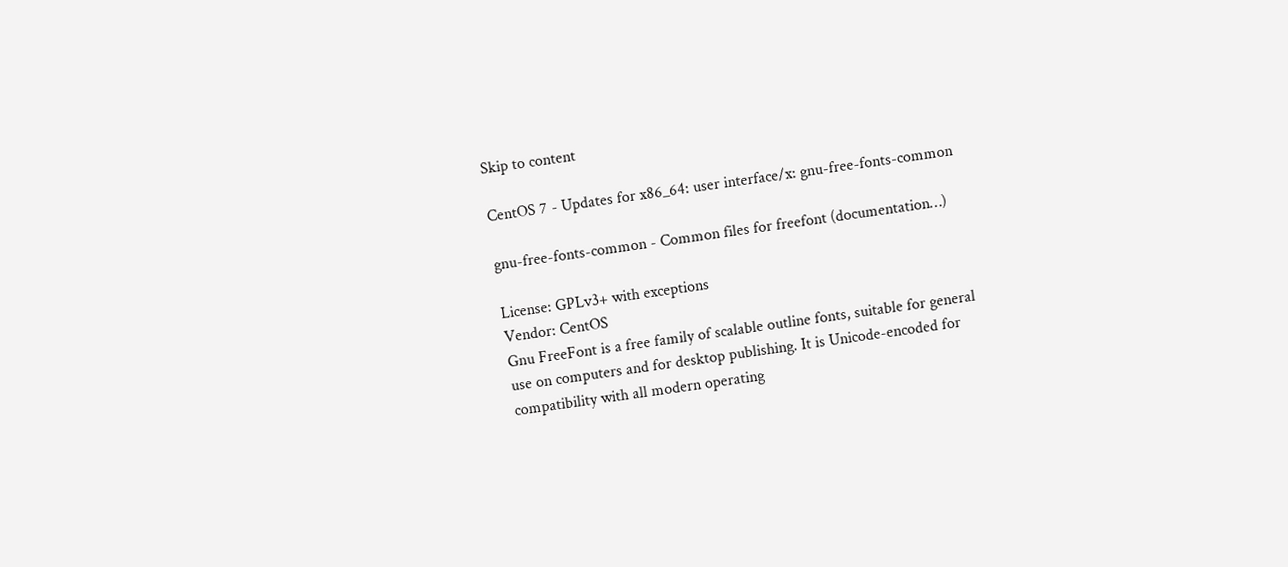Skip to content

CentOS 7 - Updates for x86_64: user interface/x: gnu-free-fonts-common

gnu-free-fonts-common - Common files for freefont (documentation…)

License: GPLv3+ with exceptions
Vendor: CentOS
Gnu FreeFont is a free family of scalable outline fonts, suitable for general
use on computers and for desktop publishing. It is Unicode-encoded for
compatibility with all modern operating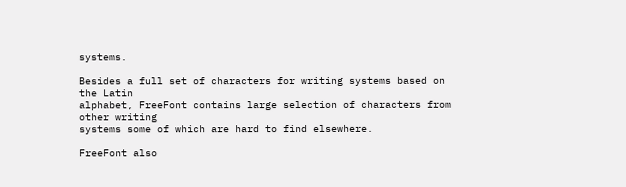systems.

Besides a full set of characters for writing systems based on the Latin
alphabet, FreeFont contains large selection of characters from other writing
systems some of which are hard to find elsewhere.

FreeFont also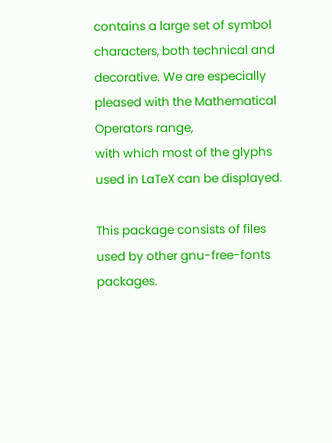contains a large set of symbol characters, both technical and
decorative. We are especially pleased with the Mathematical Operators range,
with which most of the glyphs used in LaTeX can be displayed.

This package consists of files used by other gnu-free-fonts packages.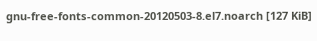gnu-free-fonts-common-20120503-8.el7.noarch [127 KiB]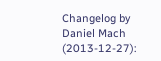Changelog by Daniel Mach (2013-12-27):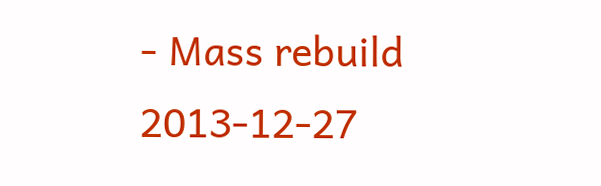- Mass rebuild 2013-12-27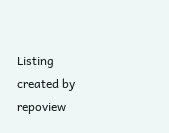Listing created by repoview